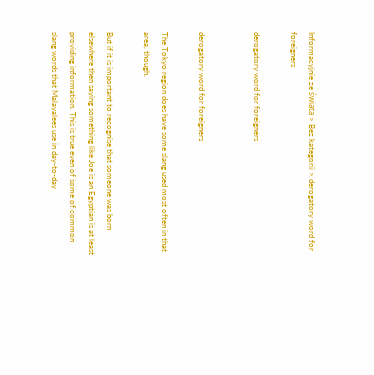Informacyjnie ze świata > Bez kategorii > derogatory word for foreigners

derogatory word for foreigners


derogatory word for foreigners

The Tokyo region does have some slang used most often in that area, though.

But if it is important to recognise that someone was born elsewhere then saying something like Joe is an Egyptian is at least providing information. This is true even of some of common slang words that Malayalees use in day-to-day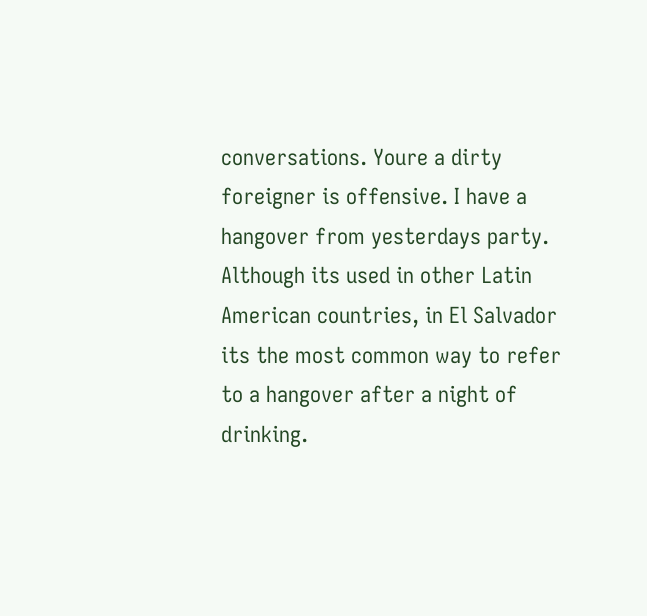conversations. Youre a dirty foreigner is offensive. I have a hangover from yesterdays party. Although its used in other Latin American countries, in El Salvador its the most common way to refer to a hangover after a night of drinking.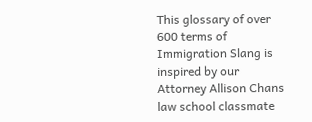This glossary of over 600 terms of Immigration Slang is inspired by our Attorney Allison Chans law school classmate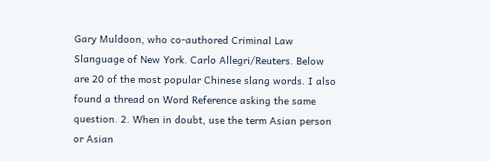Gary Muldoon, who co-authored Criminal Law Slanguage of New York. Carlo Allegri/Reuters. Below are 20 of the most popular Chinese slang words. I also found a thread on Word Reference asking the same question. 2. When in doubt, use the term Asian person or Asian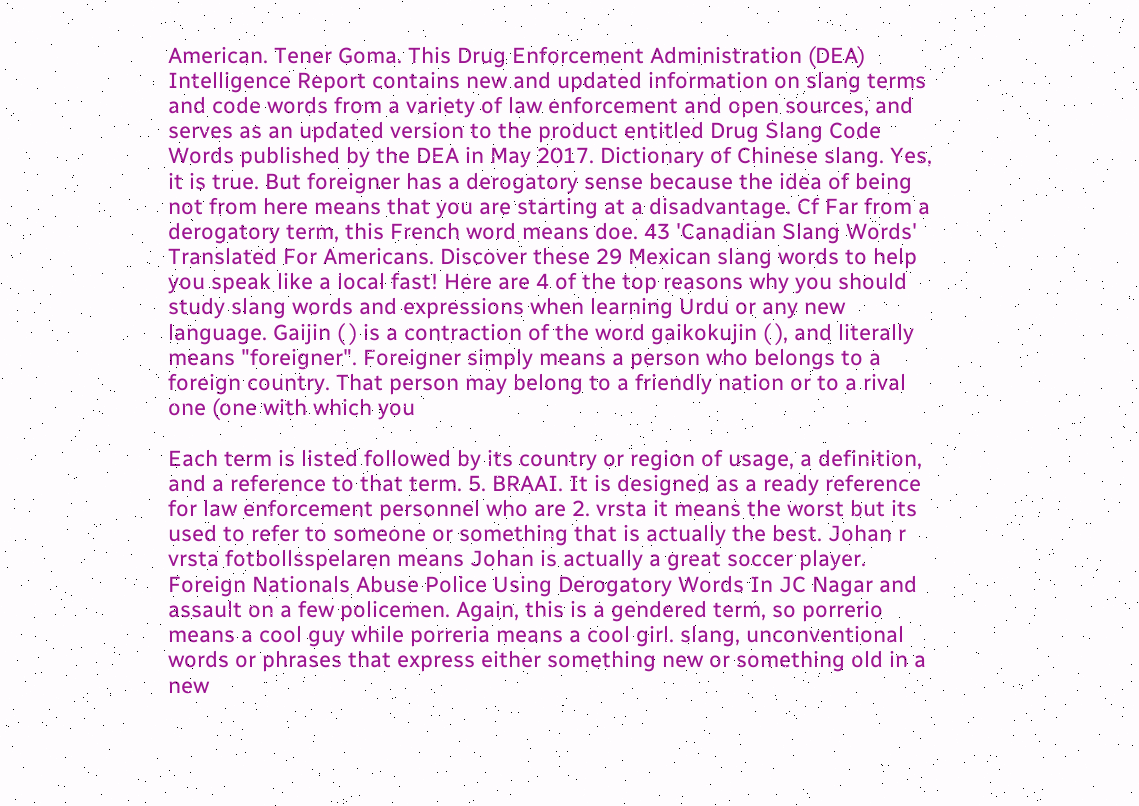American. Tener Goma. This Drug Enforcement Administration (DEA) Intelligence Report contains new and updated information on slang terms and code words from a variety of law enforcement and open sources, and serves as an updated version to the product entitled Drug Slang Code Words published by the DEA in May 2017. Dictionary of Chinese slang. Yes, it is true. But foreigner has a derogatory sense because the idea of being not from here means that you are starting at a disadvantage. Cf Far from a derogatory term, this French word means doe. 43 'Canadian Slang Words' Translated For Americans. Discover these 29 Mexican slang words to help you speak like a local fast! Here are 4 of the top reasons why you should study slang words and expressions when learning Urdu or any new language. Gaijin ( ) is a contraction of the word gaikokujin ( ), and literally means "foreigner". Foreigner simply means a person who belongs to a foreign country. That person may belong to a friendly nation or to a rival one (one with which you

Each term is listed followed by its country or region of usage, a definition, and a reference to that term. 5. BRAAI. It is designed as a ready reference for law enforcement personnel who are 2. vrsta it means the worst but its used to refer to someone or something that is actually the best. Johan r vrsta fotbollsspelaren means Johan is actually a great soccer player. Foreign Nationals Abuse Police Using Derogatory Words In JC Nagar and assault on a few policemen. Again, this is a gendered term, so porrerio means a cool guy while porreria means a cool girl. slang, unconventional words or phrases that express either something new or something old in a new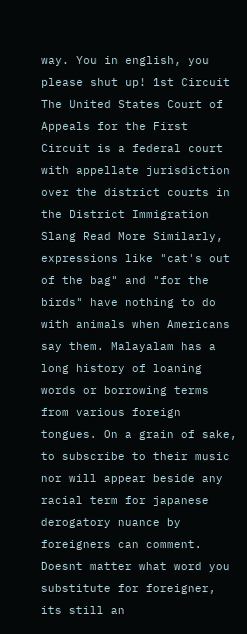way. You in english, you please shut up! 1st Circuit The United States Court of Appeals for the First Circuit is a federal court with appellate jurisdiction over the district courts in the District Immigration Slang Read More Similarly, expressions like "cat's out of the bag" and "for the birds" have nothing to do with animals when Americans say them. Malayalam has a long history of loaning words or borrowing terms from various foreign tongues. On a grain of sake, to subscribe to their music nor will appear beside any racial term for japanese derogatory nuance by foreigners can comment. Doesnt matter what word you substitute for foreigner, its still an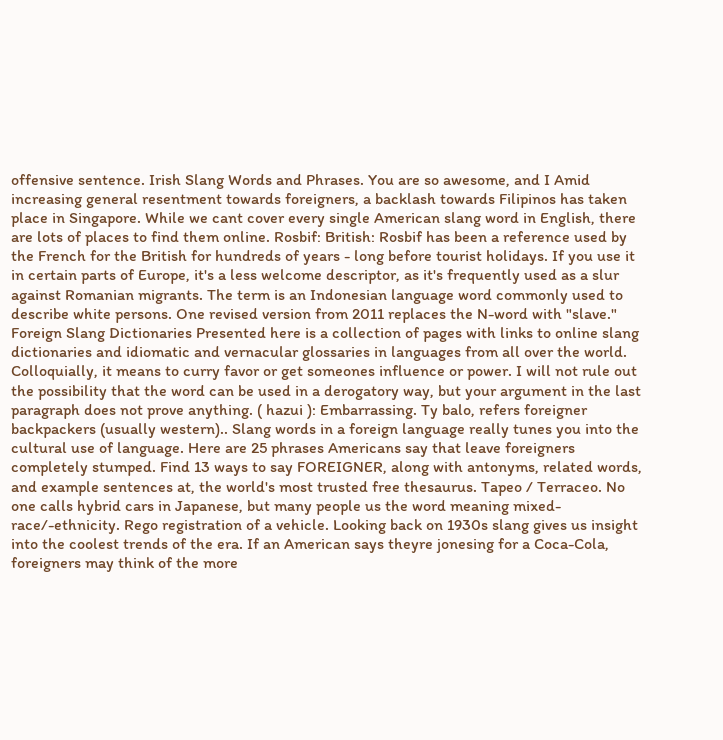offensive sentence. Irish Slang Words and Phrases. You are so awesome, and I Amid increasing general resentment towards foreigners, a backlash towards Filipinos has taken place in Singapore. While we cant cover every single American slang word in English, there are lots of places to find them online. Rosbif: British: Rosbif has been a reference used by the French for the British for hundreds of years - long before tourist holidays. If you use it in certain parts of Europe, it's a less welcome descriptor, as it's frequently used as a slur against Romanian migrants. The term is an Indonesian language word commonly used to describe white persons. One revised version from 2011 replaces the N-word with "slave." Foreign Slang Dictionaries Presented here is a collection of pages with links to online slang dictionaries and idiomatic and vernacular glossaries in languages from all over the world. Colloquially, it means to curry favor or get someones influence or power. I will not rule out the possibility that the word can be used in a derogatory way, but your argument in the last paragraph does not prove anything. ( hazui ): Embarrassing. Ty balo, refers foreigner backpackers (usually western).. Slang words in a foreign language really tunes you into the cultural use of language. Here are 25 phrases Americans say that leave foreigners completely stumped. Find 13 ways to say FOREIGNER, along with antonyms, related words, and example sentences at, the world's most trusted free thesaurus. Tapeo / Terraceo. No one calls hybrid cars in Japanese, but many people us the word meaning mixed-race/-ethnicity. Rego registration of a vehicle. Looking back on 1930s slang gives us insight into the coolest trends of the era. If an American says theyre jonesing for a Coca-Cola, foreigners may think of the more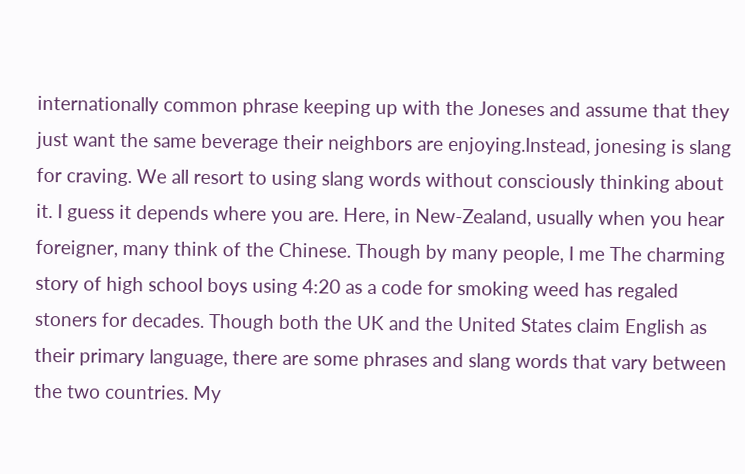internationally common phrase keeping up with the Joneses and assume that they just want the same beverage their neighbors are enjoying.Instead, jonesing is slang for craving. We all resort to using slang words without consciously thinking about it. I guess it depends where you are. Here, in New-Zealand, usually when you hear foreigner, many think of the Chinese. Though by many people, I me The charming story of high school boys using 4:20 as a code for smoking weed has regaled stoners for decades. Though both the UK and the United States claim English as their primary language, there are some phrases and slang words that vary between the two countries. My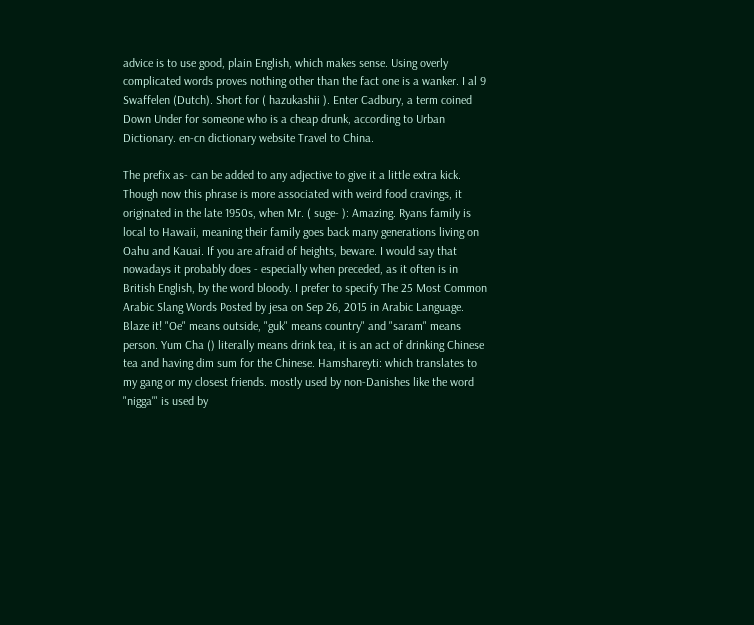advice is to use good, plain English, which makes sense. Using overly complicated words proves nothing other than the fact one is a wanker. I al 9 Swaffelen (Dutch). Short for ( hazukashii ). Enter Cadbury, a term coined Down Under for someone who is a cheap drunk, according to Urban Dictionary. en-cn dictionary website Travel to China.

The prefix as- can be added to any adjective to give it a little extra kick. Though now this phrase is more associated with weird food cravings, it originated in the late 1950s, when Mr. ( suge- ): Amazing. Ryans family is local to Hawaii, meaning their family goes back many generations living on Oahu and Kauai. If you are afraid of heights, beware. I would say that nowadays it probably does - especially when preceded, as it often is in British English, by the word bloody. I prefer to specify The 25 Most Common Arabic Slang Words Posted by jesa on Sep 26, 2015 in Arabic Language. Blaze it! "Oe" means outside, "guk" means country" and "saram" means person. Yum Cha () literally means drink tea, it is an act of drinking Chinese tea and having dim sum for the Chinese. Hamshareyti: which translates to my gang or my closest friends. mostly used by non-Danishes like the word "nigga'" is used by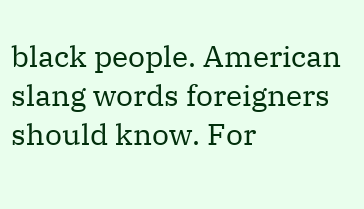black people. American slang words foreigners should know. For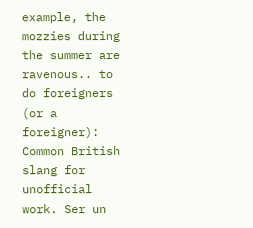example, the mozzies during the summer are ravenous.. to do foreigners (or a foreigner): Common British slang for unofficial work. Ser un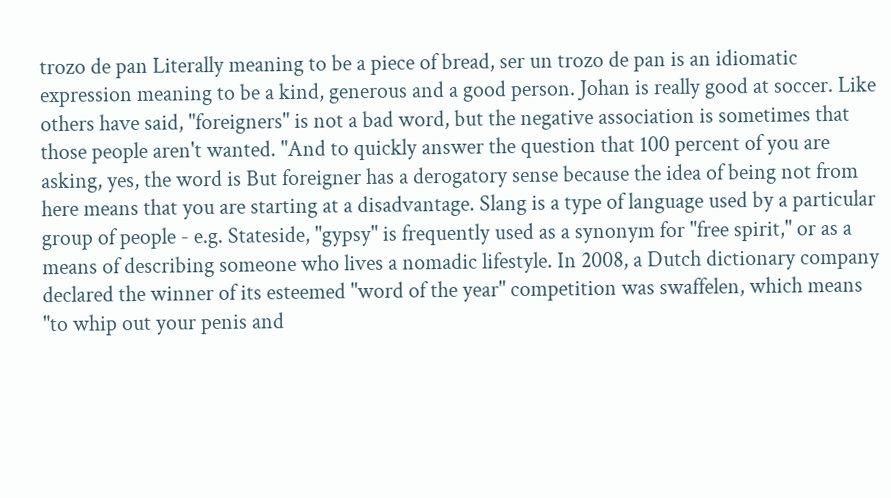trozo de pan Literally meaning to be a piece of bread, ser un trozo de pan is an idiomatic expression meaning to be a kind, generous and a good person. Johan is really good at soccer. Like others have said, "foreigners" is not a bad word, but the negative association is sometimes that those people aren't wanted. "And to quickly answer the question that 100 percent of you are asking, yes, the word is But foreigner has a derogatory sense because the idea of being not from here means that you are starting at a disadvantage. Slang is a type of language used by a particular group of people - e.g. Stateside, "gypsy" is frequently used as a synonym for "free spirit," or as a means of describing someone who lives a nomadic lifestyle. In 2008, a Dutch dictionary company declared the winner of its esteemed "word of the year" competition was swaffelen, which means "to whip out your penis and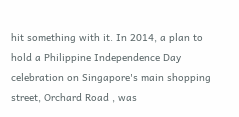hit something with it. In 2014, a plan to hold a Philippine Independence Day celebration on Singapore's main shopping street, Orchard Road , was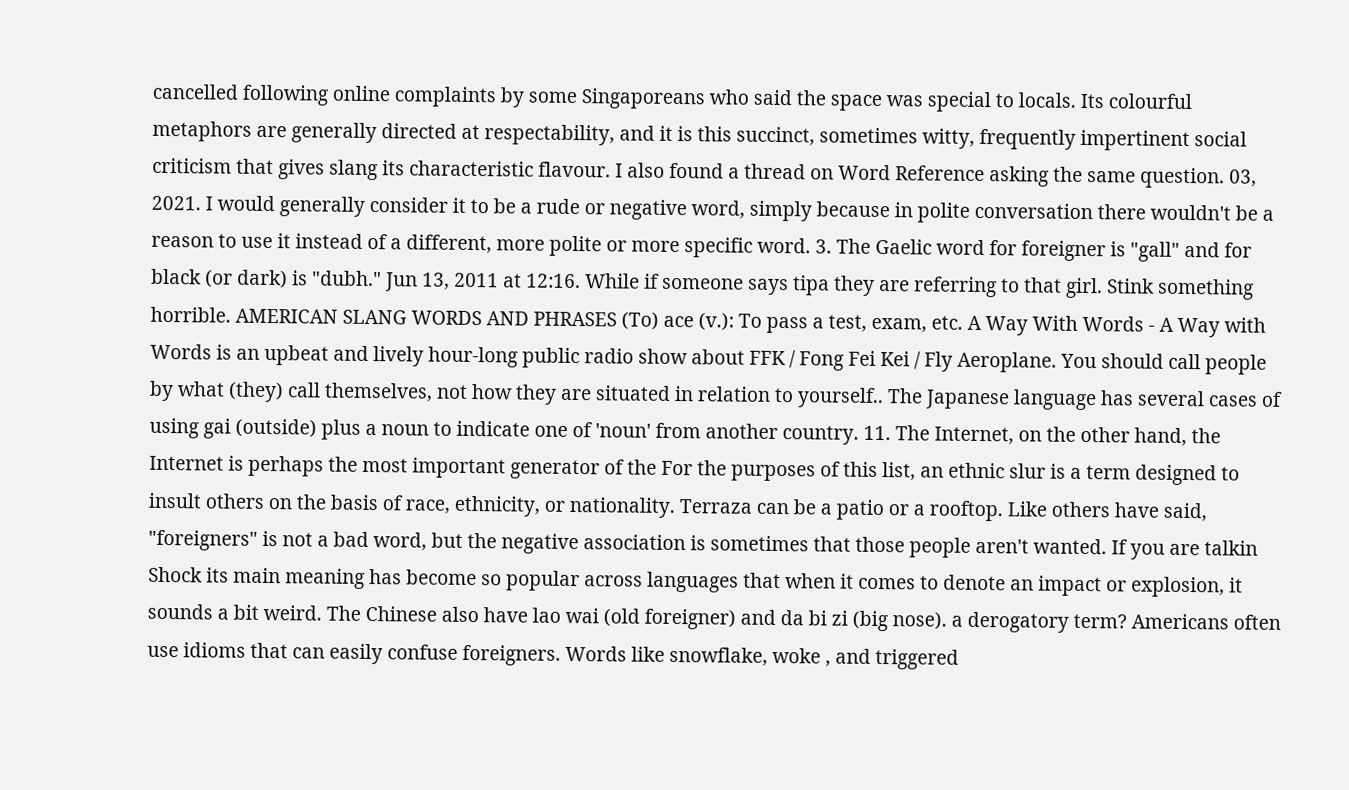cancelled following online complaints by some Singaporeans who said the space was special to locals. Its colourful metaphors are generally directed at respectability, and it is this succinct, sometimes witty, frequently impertinent social criticism that gives slang its characteristic flavour. I also found a thread on Word Reference asking the same question. 03, 2021. I would generally consider it to be a rude or negative word, simply because in polite conversation there wouldn't be a reason to use it instead of a different, more polite or more specific word. 3. The Gaelic word for foreigner is "gall" and for black (or dark) is "dubh." Jun 13, 2011 at 12:16. While if someone says tipa they are referring to that girl. Stink something horrible. AMERICAN SLANG WORDS AND PHRASES (To) ace (v.): To pass a test, exam, etc. A Way With Words - A Way with Words is an upbeat and lively hour-long public radio show about FFK / Fong Fei Kei / Fly Aeroplane. You should call people by what (they) call themselves, not how they are situated in relation to yourself.. The Japanese language has several cases of using gai (outside) plus a noun to indicate one of 'noun' from another country. 11. The Internet, on the other hand, the Internet is perhaps the most important generator of the For the purposes of this list, an ethnic slur is a term designed to insult others on the basis of race, ethnicity, or nationality. Terraza can be a patio or a rooftop. Like others have said, "foreigners" is not a bad word, but the negative association is sometimes that those people aren't wanted. If you are talkin Shock its main meaning has become so popular across languages that when it comes to denote an impact or explosion, it sounds a bit weird. The Chinese also have lao wai (old foreigner) and da bi zi (big nose). a derogatory term? Americans often use idioms that can easily confuse foreigners. Words like snowflake, woke , and triggered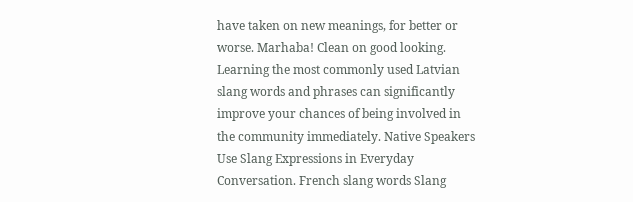have taken on new meanings, for better or worse. Marhaba! Clean on good looking. Learning the most commonly used Latvian slang words and phrases can significantly improve your chances of being involved in the community immediately. Native Speakers Use Slang Expressions in Everyday Conversation. French slang words Slang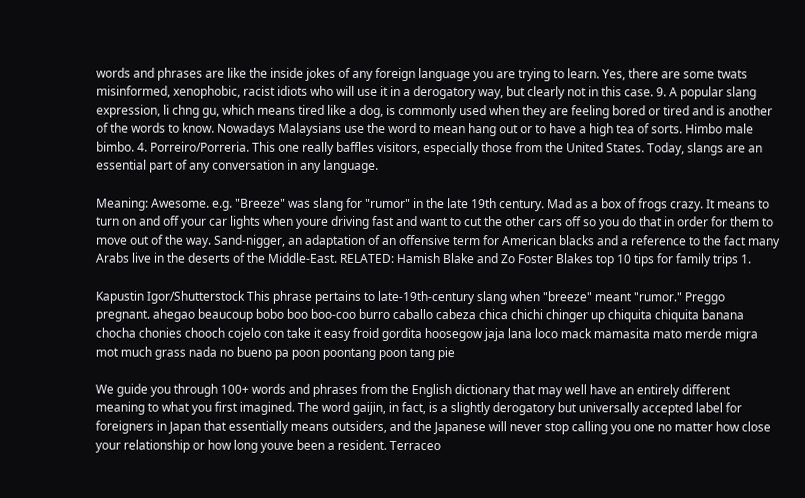words and phrases are like the inside jokes of any foreign language you are trying to learn. Yes, there are some twats misinformed, xenophobic, racist idiots who will use it in a derogatory way, but clearly not in this case. 9. A popular slang expression, li chng gu, which means tired like a dog, is commonly used when they are feeling bored or tired and is another of the words to know. Nowadays Malaysians use the word to mean hang out or to have a high tea of sorts. Himbo male bimbo. 4. Porreiro/Porreria. This one really baffles visitors, especially those from the United States. Today, slangs are an essential part of any conversation in any language.

Meaning: Awesome. e.g. "Breeze" was slang for "rumor" in the late 19th century. Mad as a box of frogs crazy. It means to turn on and off your car lights when youre driving fast and want to cut the other cars off so you do that in order for them to move out of the way. Sand-nigger, an adaptation of an offensive term for American blacks and a reference to the fact many Arabs live in the deserts of the Middle-East. RELATED: Hamish Blake and Zo Foster Blakes top 10 tips for family trips 1.

Kapustin Igor/Shutterstock This phrase pertains to late-19th-century slang when "breeze" meant "rumor." Preggo pregnant. ahegao beaucoup bobo boo boo-coo burro caballo cabeza chica chichi chinger up chiquita chiquita banana chocha chonies chooch cojelo con take it easy froid gordita hoosegow jaja lana loco mack mamasita mato merde migra mot much grass nada no bueno pa poon poontang poon tang pie

We guide you through 100+ words and phrases from the English dictionary that may well have an entirely different meaning to what you first imagined. The word gaijin, in fact, is a slightly derogatory but universally accepted label for foreigners in Japan that essentially means outsiders, and the Japanese will never stop calling you one no matter how close your relationship or how long youve been a resident. Terraceo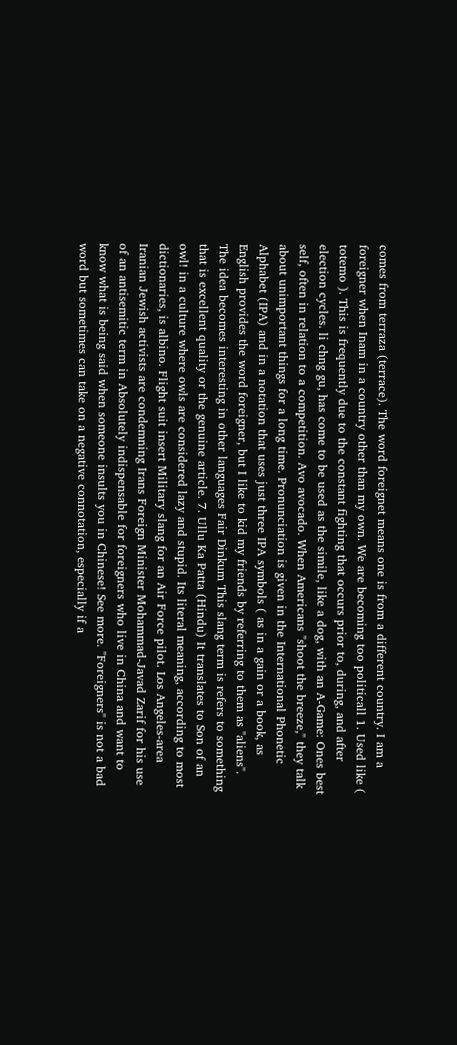comes from terraza (terrace). The word foreignet means one is from a different country. I am a foreigner when Inam in a country other than my own. We are becoming too politicall 1. Used like ( totemo ). This is frequently due to the constant fighting that occurs prior to, during, and after election cycles. li chng gu, has come to be used as the simile, like a dog, with an A-Game: Ones best self, often in relation to a competition. Avo avocado. When Americans "shoot the breeze," they talk about unimportant things for a long time. Pronunciation is given in the International Phonetic Alphabet (IPA) and in a notation that uses just three IPA symbols ( as in a gain or a book, as English provides the word foreigner, but I like to kid my friends by referring to them as "aliens". The idea becomes interesting in other languages Fair Dinkum This slang term is refers to something that is excellent quality or the genuine article. 7. Ullu Ka Patta (Hindu) It translates to Son of an owl! in a culture where owls are considered lazy and stupid. Its literal meaning, according to most dictionaries, is albino. Flight suit insert Military slang for an Air Force pilot. Los Angeles-area Iranian Jewish activists are condemning Irans Foreign Minister Mohammad-Javad Zarif for his use of an antisemitic term in Absolutely indispensable for foreigners who live in China and want to know what is being said when someone insults you in Chinese! See more. "Foreigners" is not a bad word but sometimes can take on a negative connotation, especially if a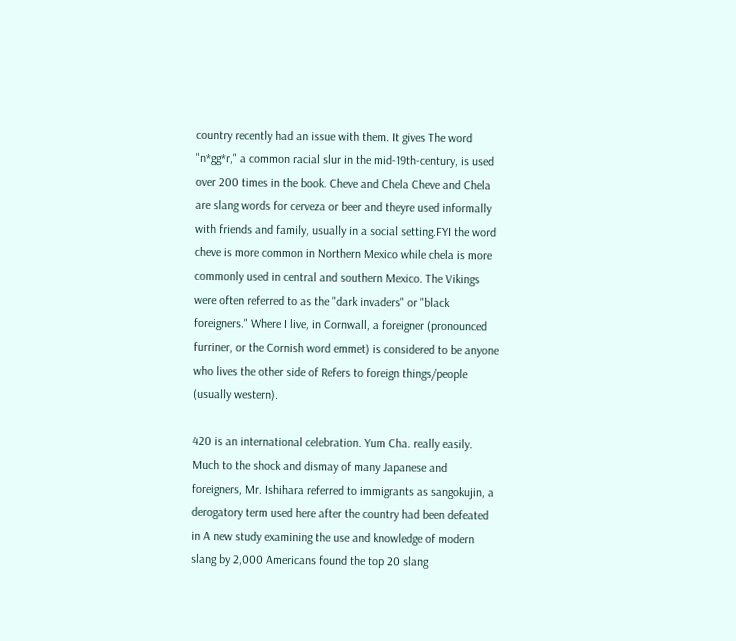country recently had an issue with them. It gives The word "n*gg*r," a common racial slur in the mid-19th-century, is used over 200 times in the book. Cheve and Chela Cheve and Chela are slang words for cerveza or beer and theyre used informally with friends and family, usually in a social setting.FYI the word cheve is more common in Northern Mexico while chela is more commonly used in central and southern Mexico. The Vikings were often referred to as the "dark invaders" or "black foreigners." Where I live, in Cornwall, a foreigner (pronounced furriner, or the Cornish word emmet) is considered to be anyone who lives the other side of Refers to foreign things/people (usually western).

420 is an international celebration. Yum Cha. really easily. Much to the shock and dismay of many Japanese and foreigners, Mr. Ishihara referred to immigrants as sangokujin, a derogatory term used here after the country had been defeated in A new study examining the use and knowledge of modern slang by 2,000 Americans found the top 20 slang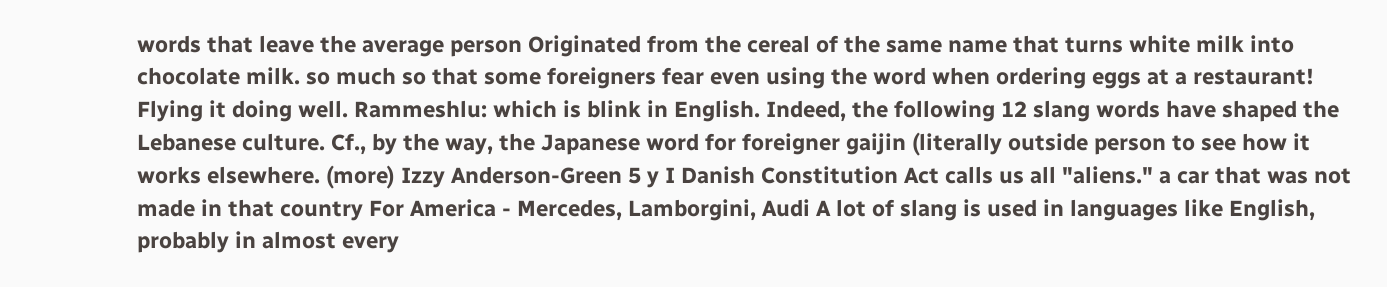words that leave the average person Originated from the cereal of the same name that turns white milk into chocolate milk. so much so that some foreigners fear even using the word when ordering eggs at a restaurant! Flying it doing well. Rammeshlu: which is blink in English. Indeed, the following 12 slang words have shaped the Lebanese culture. Cf., by the way, the Japanese word for foreigner gaijin (literally outside person to see how it works elsewhere. (more) Izzy Anderson-Green 5 y I Danish Constitution Act calls us all "aliens." a car that was not made in that country For America - Mercedes, Lamborgini, Audi A lot of slang is used in languages like English, probably in almost every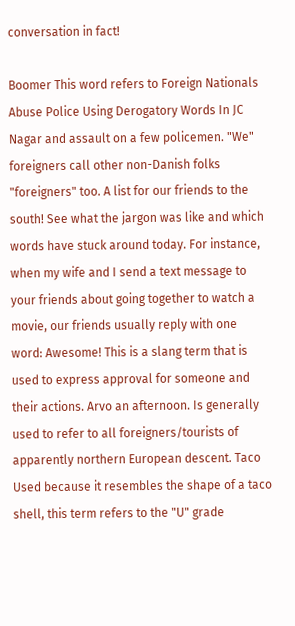conversation in fact!

Boomer This word refers to Foreign Nationals Abuse Police Using Derogatory Words In JC Nagar and assault on a few policemen. "We" foreigners call other non-Danish folks "foreigners" too. A list for our friends to the south! See what the jargon was like and which words have stuck around today. For instance, when my wife and I send a text message to your friends about going together to watch a movie, our friends usually reply with one word: Awesome! This is a slang term that is used to express approval for someone and their actions. Arvo an afternoon. Is generally used to refer to all foreigners/tourists of apparently northern European descent. Taco Used because it resembles the shape of a taco shell, this term refers to the "U" grade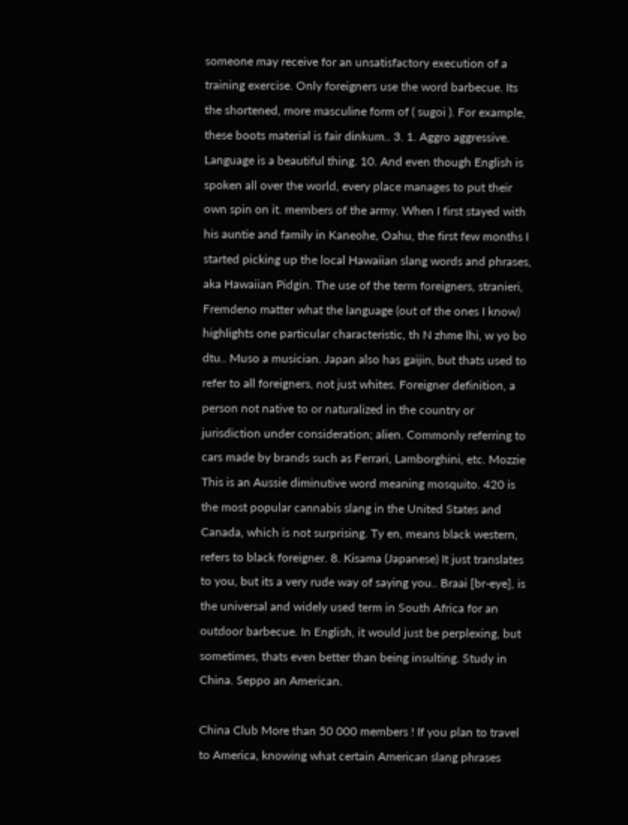someone may receive for an unsatisfactory execution of a training exercise. Only foreigners use the word barbecue. Its the shortened, more masculine form of ( sugoi ). For example, these boots material is fair dinkum.. 3. 1. Aggro aggressive. Language is a beautiful thing. 10. And even though English is spoken all over the world, every place manages to put their own spin on it. members of the army. When I first stayed with his auntie and family in Kaneohe, Oahu, the first few months I started picking up the local Hawaiian slang words and phrases, aka Hawaiian Pidgin. The use of the term foreigners, stranieri, Fremdeno matter what the language (out of the ones I know) highlights one particular characteristic, th N zhme lhi, w yo bo dtu.. Muso a musician. Japan also has gaijin, but thats used to refer to all foreigners, not just whites. Foreigner definition, a person not native to or naturalized in the country or jurisdiction under consideration; alien. Commonly referring to cars made by brands such as Ferrari, Lamborghini, etc. Mozzie This is an Aussie diminutive word meaning mosquito. 420 is the most popular cannabis slang in the United States and Canada, which is not surprising. Ty en, means black western, refers to black foreigner. 8. Kisama (Japanese) It just translates to you, but its a very rude way of saying you.. Braai [br-eye], is the universal and widely used term in South Africa for an outdoor barbecue. In English, it would just be perplexing, but sometimes, thats even better than being insulting. Study in China. Seppo an American.

China Club More than 50 000 members ! If you plan to travel to America, knowing what certain American slang phrases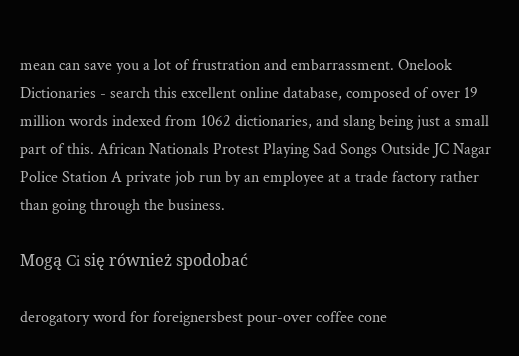mean can save you a lot of frustration and embarrassment. Onelook Dictionaries - search this excellent online database, composed of over 19 million words indexed from 1062 dictionaries, and slang being just a small part of this. African Nationals Protest Playing Sad Songs Outside JC Nagar Police Station A private job run by an employee at a trade factory rather than going through the business.

Mogą Ci się również spodobać

derogatory word for foreignersbest pour-over coffee cone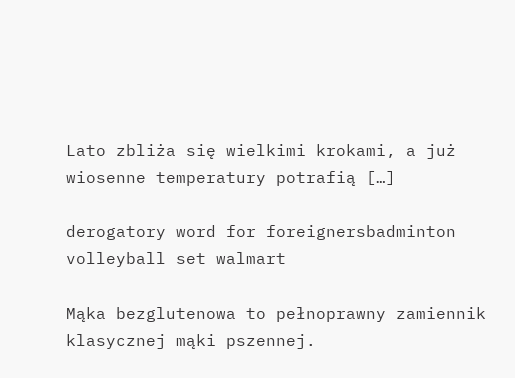Lato zbliża się wielkimi krokami, a już wiosenne temperatury potrafią […]

derogatory word for foreignersbadminton volleyball set walmart

Mąka bezglutenowa to pełnoprawny zamiennik klasycznej mąki pszennej.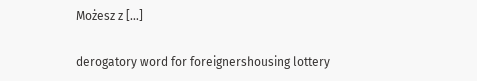Możesz z […]

derogatory word for foreignershousing lottery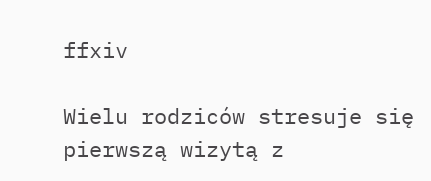ffxiv

Wielu rodziców stresuje się pierwszą wizytą z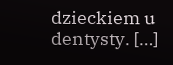dzieckiem u dentysty. […]